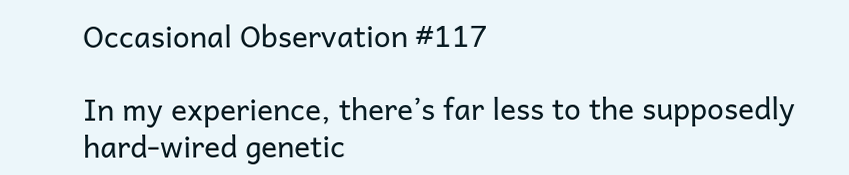Occasional Observation #117

In my experience, there’s far less to the supposedly hard-wired genetic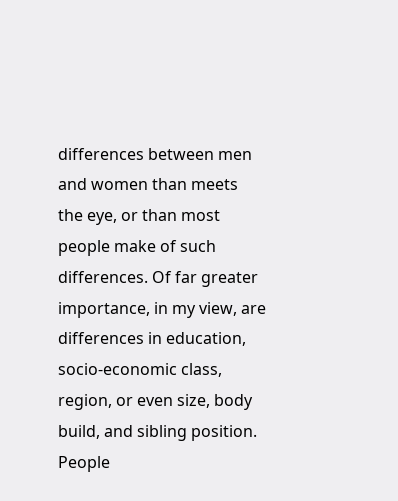differences between men and women than meets the eye, or than most people make of such differences. Of far greater importance, in my view, are differences in education, socio-economic class, region, or even size, body build, and sibling position. People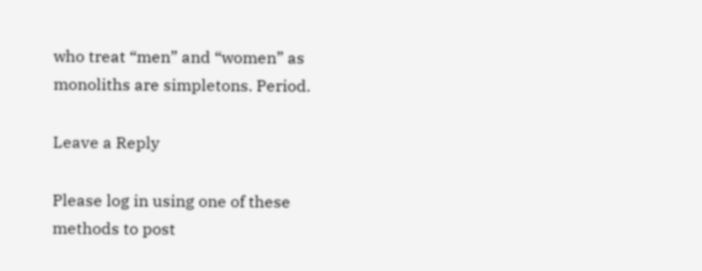who treat “men” and “women” as monoliths are simpletons. Period.

Leave a Reply

Please log in using one of these methods to post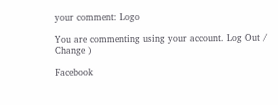your comment: Logo

You are commenting using your account. Log Out /  Change )

Facebook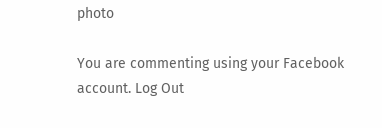photo

You are commenting using your Facebook account. Log Out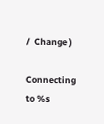/  Change )

Connecting to %s